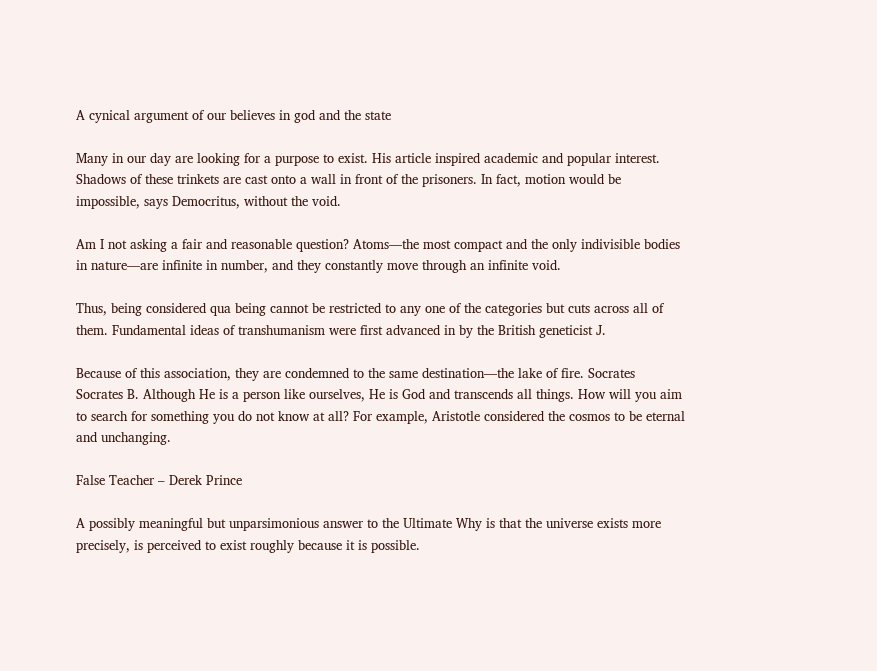A cynical argument of our believes in god and the state

Many in our day are looking for a purpose to exist. His article inspired academic and popular interest. Shadows of these trinkets are cast onto a wall in front of the prisoners. In fact, motion would be impossible, says Democritus, without the void.

Am I not asking a fair and reasonable question? Atoms—the most compact and the only indivisible bodies in nature—are infinite in number, and they constantly move through an infinite void.

Thus, being considered qua being cannot be restricted to any one of the categories but cuts across all of them. Fundamental ideas of transhumanism were first advanced in by the British geneticist J.

Because of this association, they are condemned to the same destination—the lake of fire. Socrates Socrates B. Although He is a person like ourselves, He is God and transcends all things. How will you aim to search for something you do not know at all? For example, Aristotle considered the cosmos to be eternal and unchanging.

False Teacher – Derek Prince

A possibly meaningful but unparsimonious answer to the Ultimate Why is that the universe exists more precisely, is perceived to exist roughly because it is possible.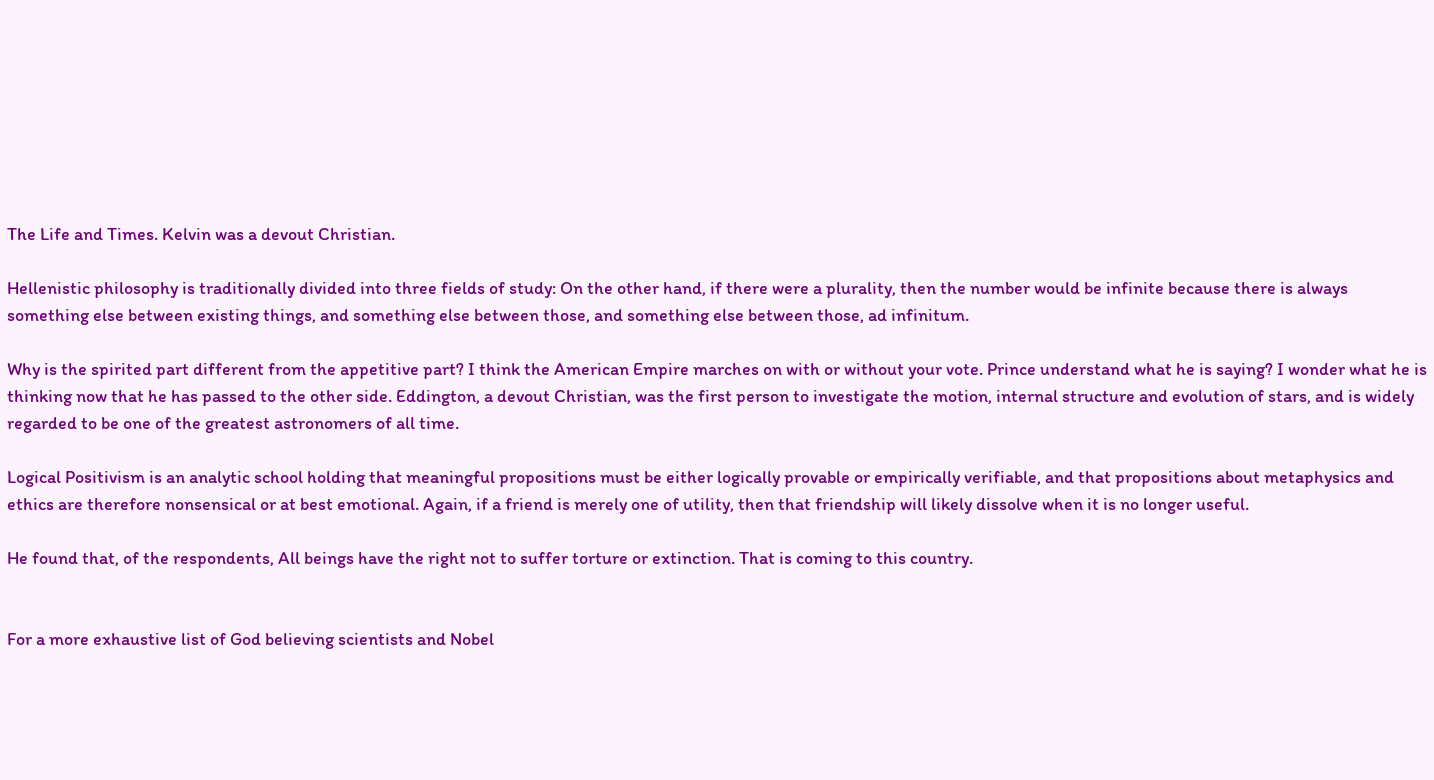The Life and Times. Kelvin was a devout Christian.

Hellenistic philosophy is traditionally divided into three fields of study: On the other hand, if there were a plurality, then the number would be infinite because there is always something else between existing things, and something else between those, and something else between those, ad infinitum.

Why is the spirited part different from the appetitive part? I think the American Empire marches on with or without your vote. Prince understand what he is saying? I wonder what he is thinking now that he has passed to the other side. Eddington, a devout Christian, was the first person to investigate the motion, internal structure and evolution of stars, and is widely regarded to be one of the greatest astronomers of all time.

Logical Positivism is an analytic school holding that meaningful propositions must be either logically provable or empirically verifiable, and that propositions about metaphysics and ethics are therefore nonsensical or at best emotional. Again, if a friend is merely one of utility, then that friendship will likely dissolve when it is no longer useful.

He found that, of the respondents, All beings have the right not to suffer torture or extinction. That is coming to this country.


For a more exhaustive list of God believing scientists and Nobel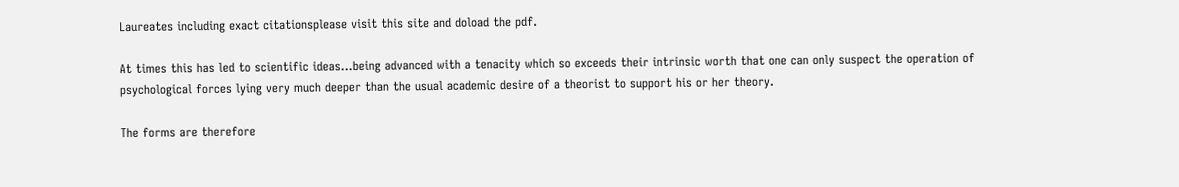Laureates including exact citationsplease visit this site and doload the pdf.

At times this has led to scientific ideas…being advanced with a tenacity which so exceeds their intrinsic worth that one can only suspect the operation of psychological forces lying very much deeper than the usual academic desire of a theorist to support his or her theory.

The forms are therefore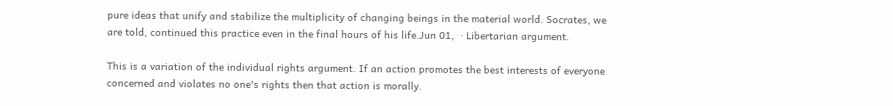pure ideas that unify and stabilize the multiplicity of changing beings in the material world. Socrates, we are told, continued this practice even in the final hours of his life.Jun 01,  · Libertarian argument.

This is a variation of the individual rights argument. If an action promotes the best interests of everyone concerned and violates no one's rights then that action is morally.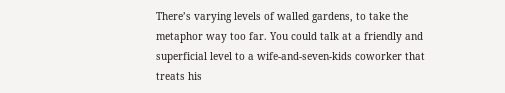There’s varying levels of walled gardens, to take the metaphor way too far. You could talk at a friendly and superficial level to a wife-and-seven-kids coworker that treats his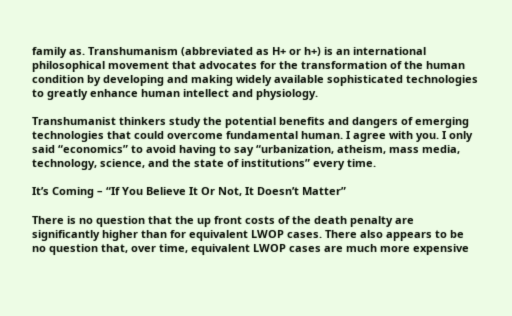family as. Transhumanism (abbreviated as H+ or h+) is an international philosophical movement that advocates for the transformation of the human condition by developing and making widely available sophisticated technologies to greatly enhance human intellect and physiology.

Transhumanist thinkers study the potential benefits and dangers of emerging technologies that could overcome fundamental human. I agree with you. I only said “economics” to avoid having to say “urbanization, atheism, mass media, technology, science, and the state of institutions” every time.

It’s Coming – “If You Believe It Or Not, It Doesn’t Matter”

There is no question that the up front costs of the death penalty are significantly higher than for equivalent LWOP cases. There also appears to be no question that, over time, equivalent LWOP cases are much more expensive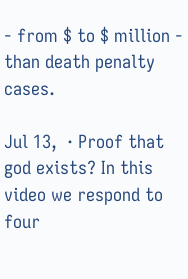- from $ to $ million - than death penalty cases.

Jul 13,  · Proof that god exists? In this video we respond to four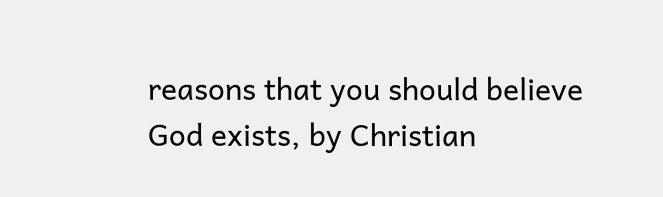reasons that you should believe God exists, by Christian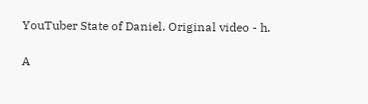YouTuber State of Daniel. Original video - h.

A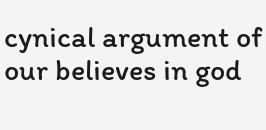cynical argument of our believes in god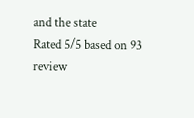and the state
Rated 5/5 based on 93 review